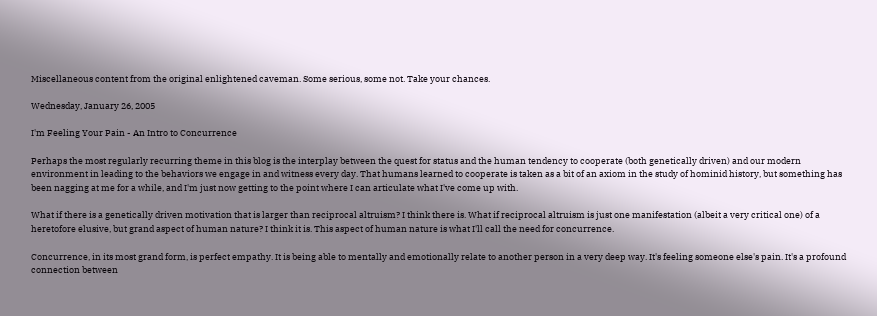Miscellaneous content from the original enlightened caveman. Some serious, some not. Take your chances.

Wednesday, January 26, 2005

I'm Feeling Your Pain - An Intro to Concurrence

Perhaps the most regularly recurring theme in this blog is the interplay between the quest for status and the human tendency to cooperate (both genetically driven) and our modern environment in leading to the behaviors we engage in and witness every day. That humans learned to cooperate is taken as a bit of an axiom in the study of hominid history, but something has been nagging at me for a while, and I'm just now getting to the point where I can articulate what I've come up with.

What if there is a genetically driven motivation that is larger than reciprocal altruism? I think there is. What if reciprocal altruism is just one manifestation (albeit a very critical one) of a heretofore elusive, but grand aspect of human nature? I think it is. This aspect of human nature is what I'll call the need for concurrence.

Concurrence, in its most grand form, is perfect empathy. It is being able to mentally and emotionally relate to another person in a very deep way. It's feeling someone else's pain. It's a profound connection between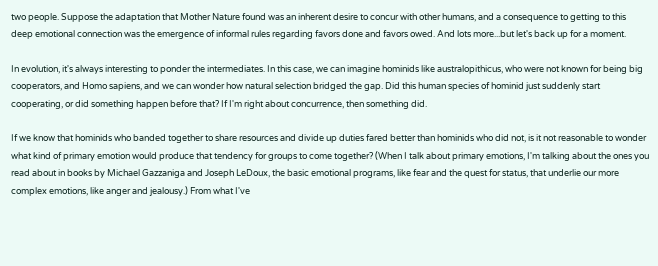two people. Suppose the adaptation that Mother Nature found was an inherent desire to concur with other humans, and a consequence to getting to this deep emotional connection was the emergence of informal rules regarding favors done and favors owed. And lots more...but let's back up for a moment.

In evolution, it's always interesting to ponder the intermediates. In this case, we can imagine hominids like australopithicus, who were not known for being big cooperators, and Homo sapiens, and we can wonder how natural selection bridged the gap. Did this human species of hominid just suddenly start cooperating, or did something happen before that? If I'm right about concurrence, then something did.

If we know that hominids who banded together to share resources and divide up duties fared better than hominids who did not, is it not reasonable to wonder what kind of primary emotion would produce that tendency for groups to come together? (When I talk about primary emotions, I'm talking about the ones you read about in books by Michael Gazzaniga and Joseph LeDoux, the basic emotional programs, like fear and the quest for status, that underlie our more complex emotions, like anger and jealousy.) From what I've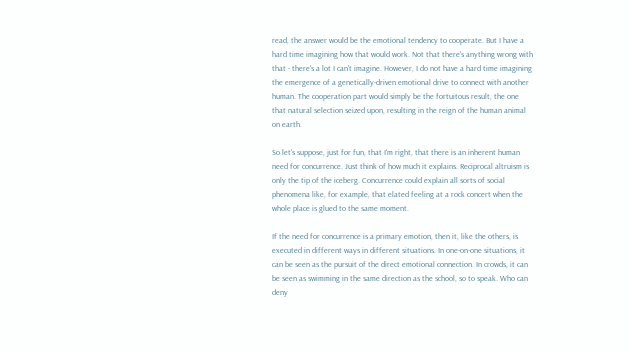read, the answer would be the emotional tendency to cooperate. But I have a hard time imagining how that would work. Not that there's anything wrong with that - there's a lot I can't imagine. However, I do not have a hard time imagining the emergence of a genetically-driven emotional drive to connect with another human. The cooperation part would simply be the fortuitous result, the one that natural selection seized upon, resulting in the reign of the human animal on earth.

So let's suppose, just for fun, that I'm right, that there is an inherent human need for concurrence. Just think of how much it explains. Reciprocal altruism is only the tip of the iceberg. Concurrence could explain all sorts of social phenomena like, for example, that elated feeling at a rock concert when the whole place is glued to the same moment.

If the need for concurrence is a primary emotion, then it, like the others, is executed in different ways in different situations. In one-on-one situations, it can be seen as the pursuit of the direct emotional connection. In crowds, it can be seen as swimming in the same direction as the school, so to speak. Who can deny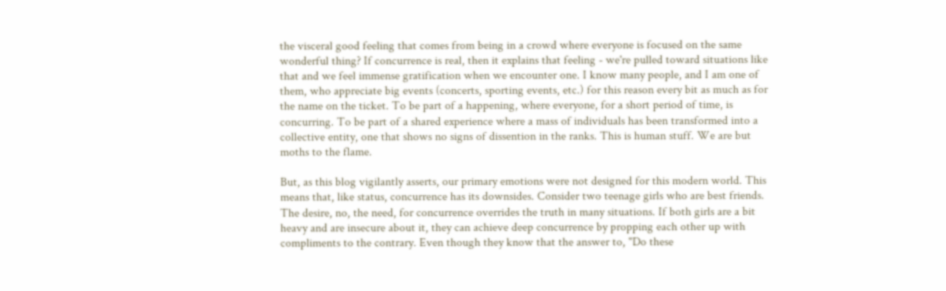the visceral good feeling that comes from being in a crowd where everyone is focused on the same wonderful thing? If concurrence is real, then it explains that feeling - we're pulled toward situations like that and we feel immense gratification when we encounter one. I know many people, and I am one of them, who appreciate big events (concerts, sporting events, etc.) for this reason every bit as much as for the name on the ticket. To be part of a happening, where everyone, for a short period of time, is concurring. To be part of a shared experience where a mass of individuals has been transformed into a collective entity, one that shows no signs of dissention in the ranks. This is human stuff. We are but moths to the flame.

But, as this blog vigilantly asserts, our primary emotions were not designed for this modern world. This means that, like status, concurrence has its downsides. Consider two teenage girls who are best friends. The desire, no, the need, for concurrence overrides the truth in many situations. If both girls are a bit heavy and are insecure about it, they can achieve deep concurrence by propping each other up with compliments to the contrary. Even though they know that the answer to, "Do these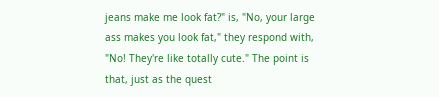jeans make me look fat?" is, "No, your large ass makes you look fat," they respond with, "No! They're like totally cute." The point is that, just as the quest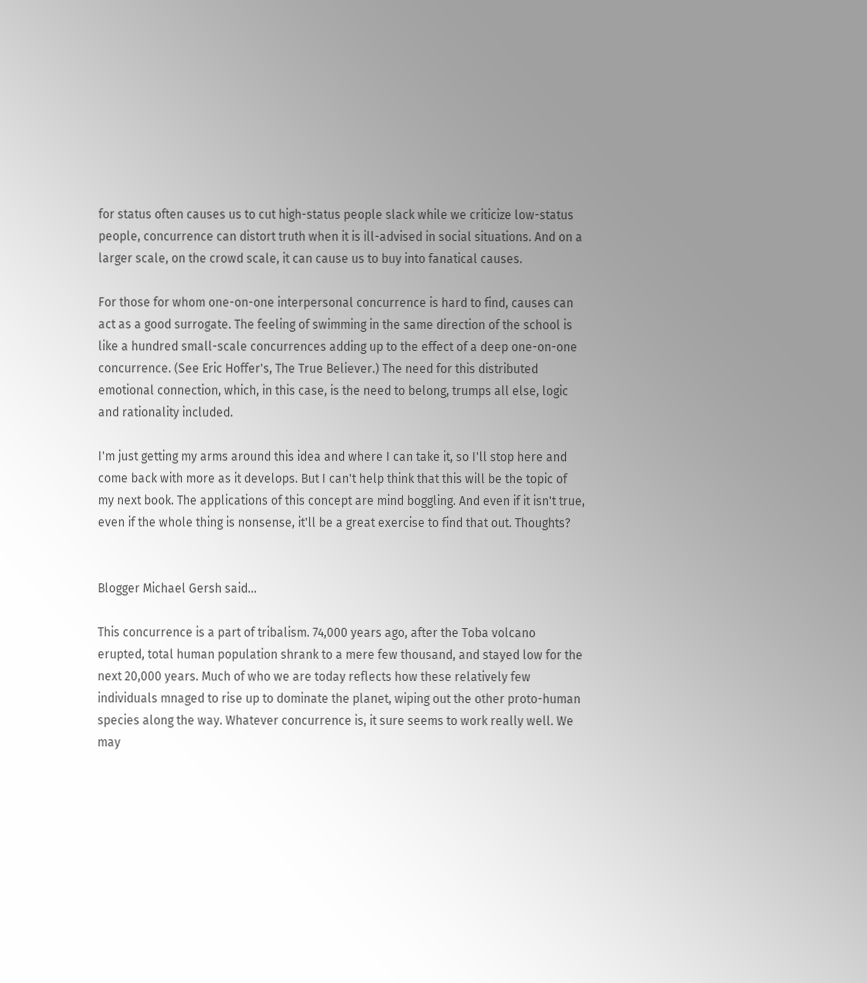for status often causes us to cut high-status people slack while we criticize low-status people, concurrence can distort truth when it is ill-advised in social situations. And on a larger scale, on the crowd scale, it can cause us to buy into fanatical causes.

For those for whom one-on-one interpersonal concurrence is hard to find, causes can act as a good surrogate. The feeling of swimming in the same direction of the school is like a hundred small-scale concurrences adding up to the effect of a deep one-on-one concurrence. (See Eric Hoffer's, The True Believer.) The need for this distributed emotional connection, which, in this case, is the need to belong, trumps all else, logic and rationality included.

I'm just getting my arms around this idea and where I can take it, so I'll stop here and come back with more as it develops. But I can't help think that this will be the topic of my next book. The applications of this concept are mind boggling. And even if it isn't true, even if the whole thing is nonsense, it'll be a great exercise to find that out. Thoughts?


Blogger Michael Gersh said...

This concurrence is a part of tribalism. 74,000 years ago, after the Toba volcano erupted, total human population shrank to a mere few thousand, and stayed low for the next 20,000 years. Much of who we are today reflects how these relatively few individuals mnaged to rise up to dominate the planet, wiping out the other proto-human species along the way. Whatever concurrence is, it sure seems to work really well. We may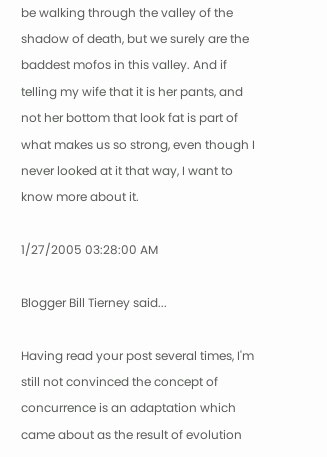be walking through the valley of the shadow of death, but we surely are the baddest mofos in this valley. And if telling my wife that it is her pants, and not her bottom that look fat is part of what makes us so strong, even though I never looked at it that way, I want to know more about it.

1/27/2005 03:28:00 AM

Blogger Bill Tierney said...

Having read your post several times, I'm still not convinced the concept of concurrence is an adaptation which came about as the result of evolution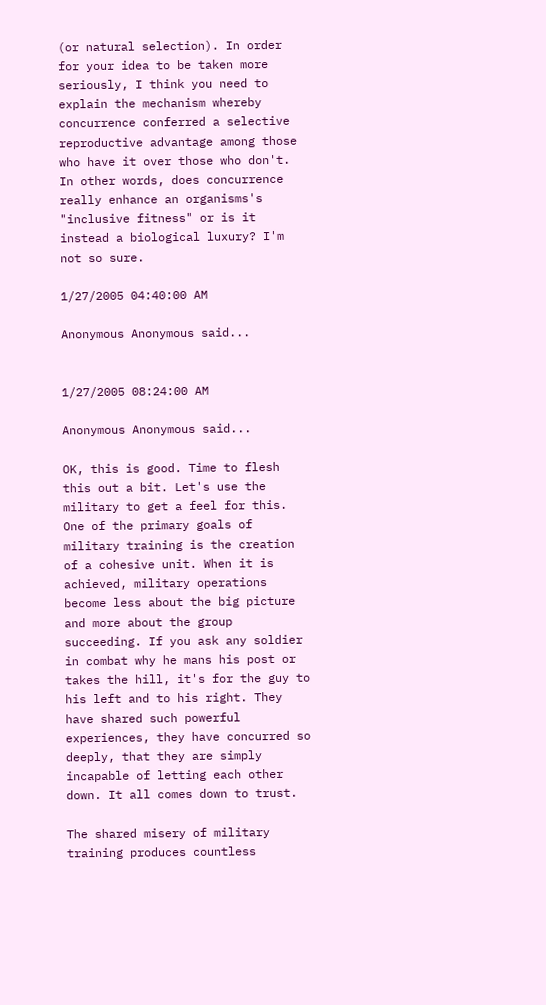(or natural selection). In order for your idea to be taken more seriously, I think you need to explain the mechanism whereby concurrence conferred a selective reproductive advantage among those who have it over those who don't. In other words, does concurrence really enhance an organisms's "inclusive fitness" or is it instead a biological luxury? I'm not so sure.

1/27/2005 04:40:00 AM

Anonymous Anonymous said...


1/27/2005 08:24:00 AM

Anonymous Anonymous said...

OK, this is good. Time to flesh this out a bit. Let's use the military to get a feel for this. One of the primary goals of military training is the creation of a cohesive unit. When it is achieved, military operations become less about the big picture and more about the group succeeding. If you ask any soldier in combat why he mans his post or takes the hill, it's for the guy to his left and to his right. They have shared such powerful experiences, they have concurred so deeply, that they are simply incapable of letting each other down. It all comes down to trust.

The shared misery of military training produces countless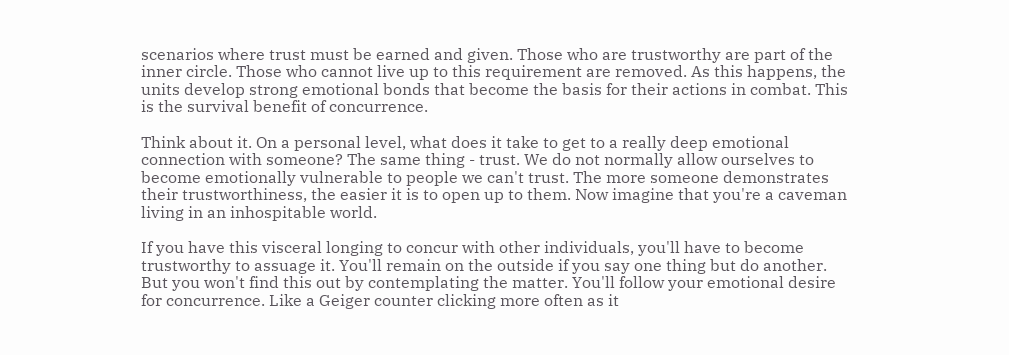scenarios where trust must be earned and given. Those who are trustworthy are part of the inner circle. Those who cannot live up to this requirement are removed. As this happens, the units develop strong emotional bonds that become the basis for their actions in combat. This is the survival benefit of concurrence.

Think about it. On a personal level, what does it take to get to a really deep emotional connection with someone? The same thing - trust. We do not normally allow ourselves to become emotionally vulnerable to people we can't trust. The more someone demonstrates their trustworthiness, the easier it is to open up to them. Now imagine that you're a caveman living in an inhospitable world.

If you have this visceral longing to concur with other individuals, you'll have to become trustworthy to assuage it. You'll remain on the outside if you say one thing but do another. But you won't find this out by contemplating the matter. You'll follow your emotional desire for concurrence. Like a Geiger counter clicking more often as it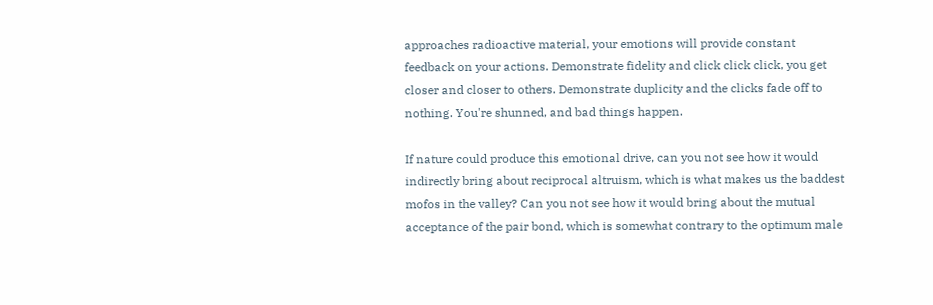approaches radioactive material, your emotions will provide constant feedback on your actions. Demonstrate fidelity and click click click, you get closer and closer to others. Demonstrate duplicity and the clicks fade off to nothing. You're shunned, and bad things happen.

If nature could produce this emotional drive, can you not see how it would indirectly bring about reciprocal altruism, which is what makes us the baddest mofos in the valley? Can you not see how it would bring about the mutual acceptance of the pair bond, which is somewhat contrary to the optimum male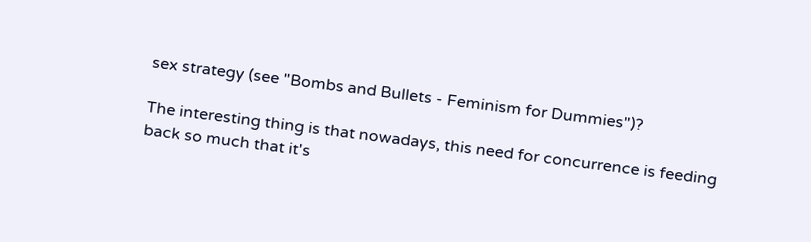sex strategy (see "Bombs and Bullets - Feminism for Dummies")?

The interesting thing is that nowadays, this need for concurrence is feeding back so much that it's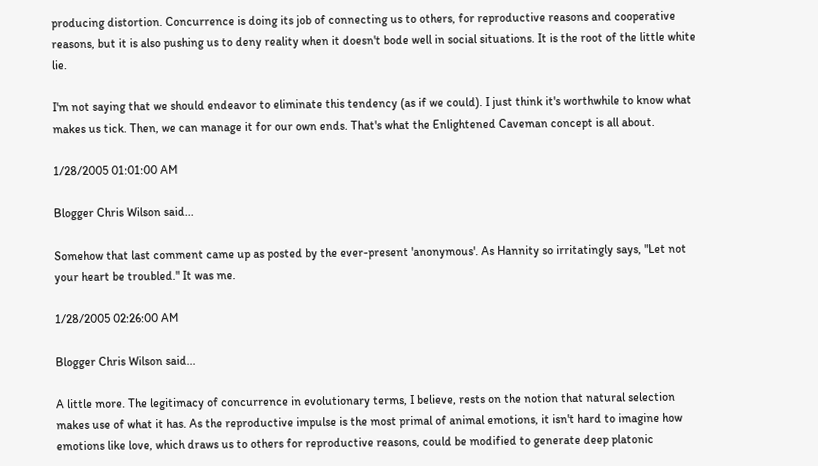producing distortion. Concurrence is doing its job of connecting us to others, for reproductive reasons and cooperative reasons, but it is also pushing us to deny reality when it doesn't bode well in social situations. It is the root of the little white lie.

I'm not saying that we should endeavor to eliminate this tendency (as if we could). I just think it's worthwhile to know what makes us tick. Then, we can manage it for our own ends. That's what the Enlightened Caveman concept is all about.

1/28/2005 01:01:00 AM

Blogger Chris Wilson said...

Somehow that last comment came up as posted by the ever-present 'anonymous'. As Hannity so irritatingly says, "Let not your heart be troubled." It was me.

1/28/2005 02:26:00 AM

Blogger Chris Wilson said...

A little more. The legitimacy of concurrence in evolutionary terms, I believe, rests on the notion that natural selection makes use of what it has. As the reproductive impulse is the most primal of animal emotions, it isn't hard to imagine how emotions like love, which draws us to others for reproductive reasons, could be modified to generate deep platonic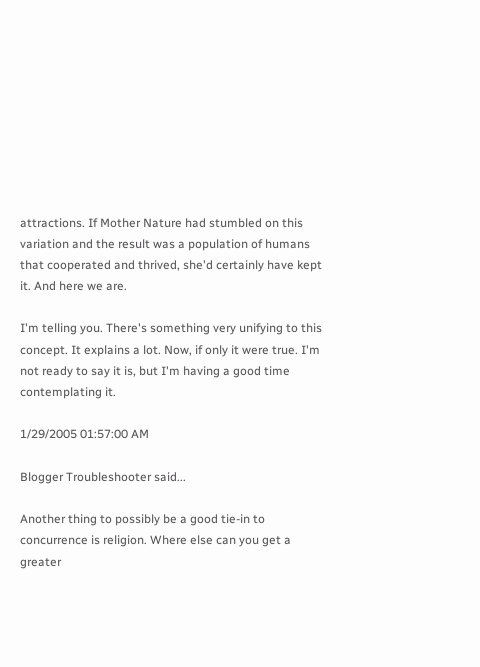attractions. If Mother Nature had stumbled on this variation and the result was a population of humans that cooperated and thrived, she'd certainly have kept it. And here we are.

I'm telling you. There's something very unifying to this concept. It explains a lot. Now, if only it were true. I'm not ready to say it is, but I'm having a good time contemplating it.

1/29/2005 01:57:00 AM

Blogger Troubleshooter said...

Another thing to possibly be a good tie-in to concurrence is religion. Where else can you get a greater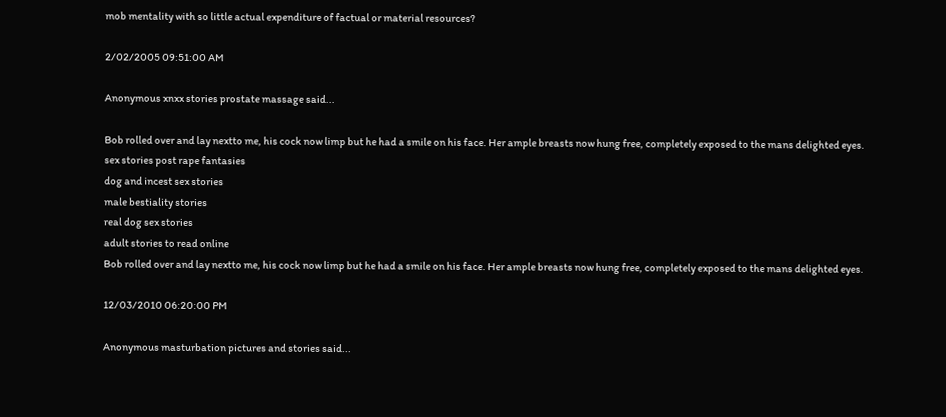mob mentality with so little actual expenditure of factual or material resources?

2/02/2005 09:51:00 AM

Anonymous xnxx stories prostate massage said...

Bob rolled over and lay nextto me, his cock now limp but he had a smile on his face. Her ample breasts now hung free, completely exposed to the mans delighted eyes.
sex stories post rape fantasies
dog and incest sex stories
male bestiality stories
real dog sex stories
adult stories to read online
Bob rolled over and lay nextto me, his cock now limp but he had a smile on his face. Her ample breasts now hung free, completely exposed to the mans delighted eyes.

12/03/2010 06:20:00 PM

Anonymous masturbation pictures and stories said...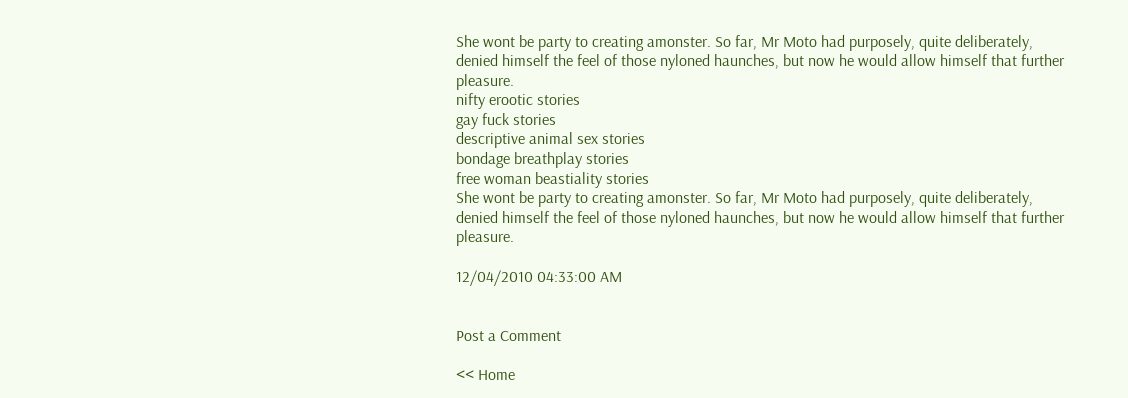She wont be party to creating amonster. So far, Mr Moto had purposely, quite deliberately, denied himself the feel of those nyloned haunches, but now he would allow himself that further pleasure.
nifty erootic stories
gay fuck stories
descriptive animal sex stories
bondage breathplay stories
free woman beastiality stories
She wont be party to creating amonster. So far, Mr Moto had purposely, quite deliberately, denied himself the feel of those nyloned haunches, but now he would allow himself that further pleasure.

12/04/2010 04:33:00 AM


Post a Comment

<< Home